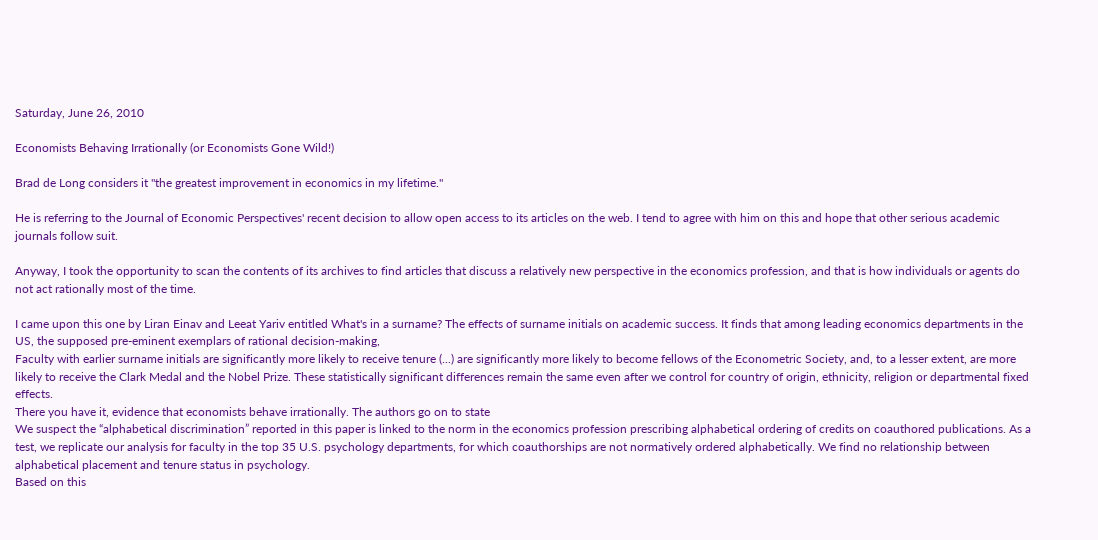Saturday, June 26, 2010

Economists Behaving Irrationally (or Economists Gone Wild!)

Brad de Long considers it "the greatest improvement in economics in my lifetime."

He is referring to the Journal of Economic Perspectives' recent decision to allow open access to its articles on the web. I tend to agree with him on this and hope that other serious academic journals follow suit.

Anyway, I took the opportunity to scan the contents of its archives to find articles that discuss a relatively new perspective in the economics profession, and that is how individuals or agents do not act rationally most of the time.

I came upon this one by Liran Einav and Leeat Yariv entitled What's in a surname? The effects of surname initials on academic success. It finds that among leading economics departments in the US, the supposed pre-eminent exemplars of rational decision-making,
Faculty with earlier surname initials are significantly more likely to receive tenure (...) are significantly more likely to become fellows of the Econometric Society, and, to a lesser extent, are more likely to receive the Clark Medal and the Nobel Prize. These statistically significant differences remain the same even after we control for country of origin, ethnicity, religion or departmental fixed effects.
There you have it, evidence that economists behave irrationally. The authors go on to state
We suspect the “alphabetical discrimination” reported in this paper is linked to the norm in the economics profession prescribing alphabetical ordering of credits on coauthored publications. As a test, we replicate our analysis for faculty in the top 35 U.S. psychology departments, for which coauthorships are not normatively ordered alphabetically. We find no relationship between alphabetical placement and tenure status in psychology.
Based on this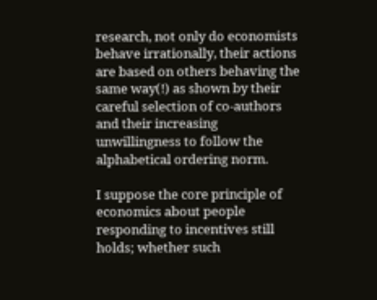research, not only do economists behave irrationally, their actions are based on others behaving the same way(!) as shown by their careful selection of co-authors and their increasing unwillingness to follow the alphabetical ordering norm.

I suppose the core principle of economics about people responding to incentives still holds; whether such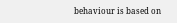behaviour is based on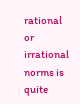rational or irrational norms is quite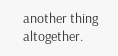another thing altogether.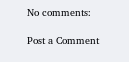No comments:

Post a Comment